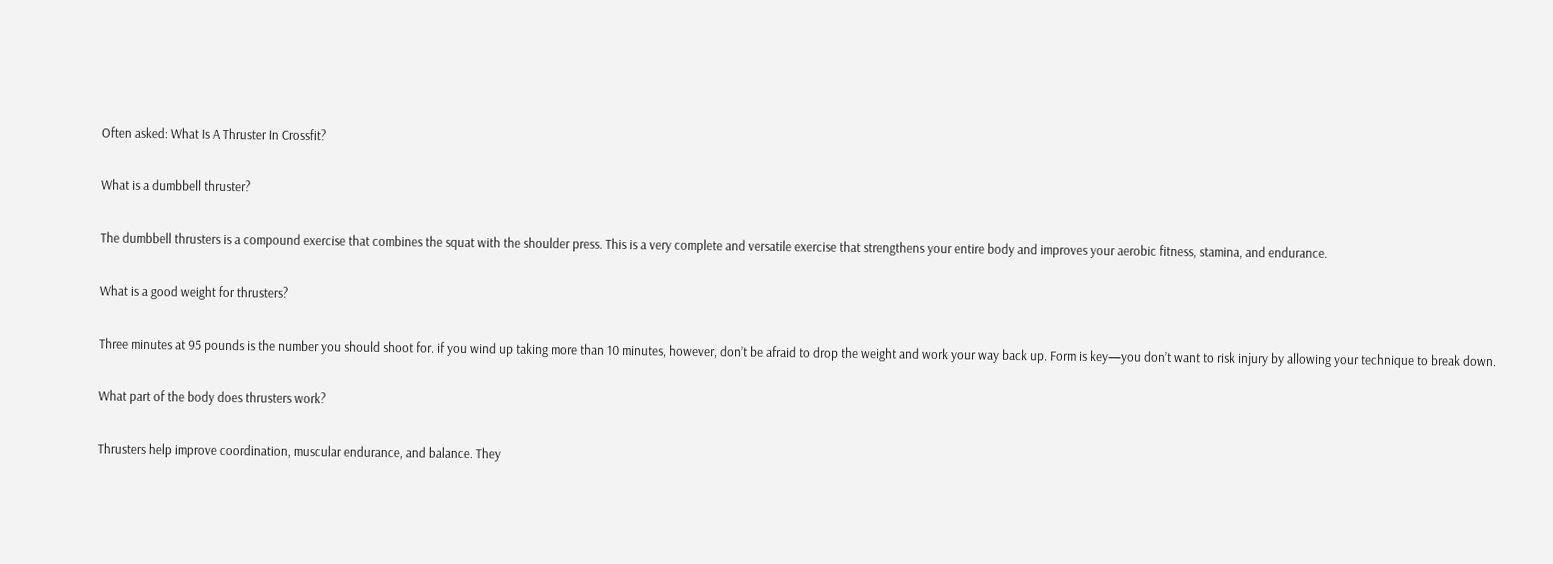Often asked: What Is A Thruster In Crossfit?

What is a dumbbell thruster?

The dumbbell thrusters is a compound exercise that combines the squat with the shoulder press. This is a very complete and versatile exercise that strengthens your entire body and improves your aerobic fitness, stamina, and endurance.

What is a good weight for thrusters?

Three minutes at 95 pounds is the number you should shoot for. if you wind up taking more than 10 minutes, however, don’t be afraid to drop the weight and work your way back up. Form is key—you don’t want to risk injury by allowing your technique to break down.

What part of the body does thrusters work?

Thrusters help improve coordination, muscular endurance, and balance. They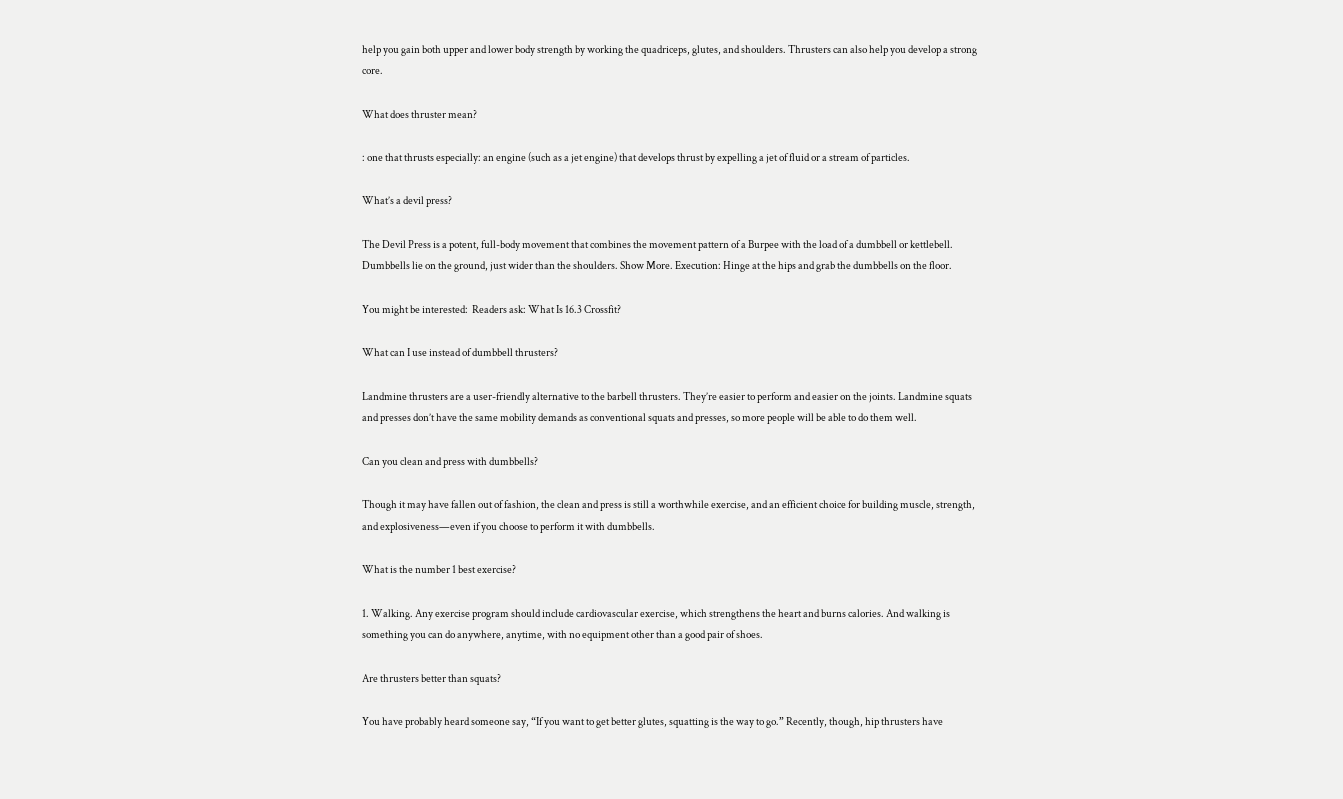help you gain both upper and lower body strength by working the quadriceps, glutes, and shoulders. Thrusters can also help you develop a strong core.

What does thruster mean?

: one that thrusts especially: an engine (such as a jet engine) that develops thrust by expelling a jet of fluid or a stream of particles.

What’s a devil press?

The Devil Press is a potent, full-body movement that combines the movement pattern of a Burpee with the load of a dumbbell or kettlebell. Dumbbells lie on the ground, just wider than the shoulders. Show More. Execution: Hinge at the hips and grab the dumbbells on the floor.

You might be interested:  Readers ask: What Is 16.3 Crossfit?

What can I use instead of dumbbell thrusters?

Landmine thrusters are a user-friendly alternative to the barbell thrusters. They’re easier to perform and easier on the joints. Landmine squats and presses don’t have the same mobility demands as conventional squats and presses, so more people will be able to do them well.

Can you clean and press with dumbbells?

Though it may have fallen out of fashion, the clean and press is still a worthwhile exercise, and an efficient choice for building muscle, strength, and explosiveness—even if you choose to perform it with dumbbells.

What is the number 1 best exercise?

1. Walking. Any exercise program should include cardiovascular exercise, which strengthens the heart and burns calories. And walking is something you can do anywhere, anytime, with no equipment other than a good pair of shoes.

Are thrusters better than squats?

You have probably heard someone say, “If you want to get better glutes, squatting is the way to go.” Recently, though, hip thrusters have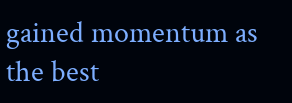gained momentum as the best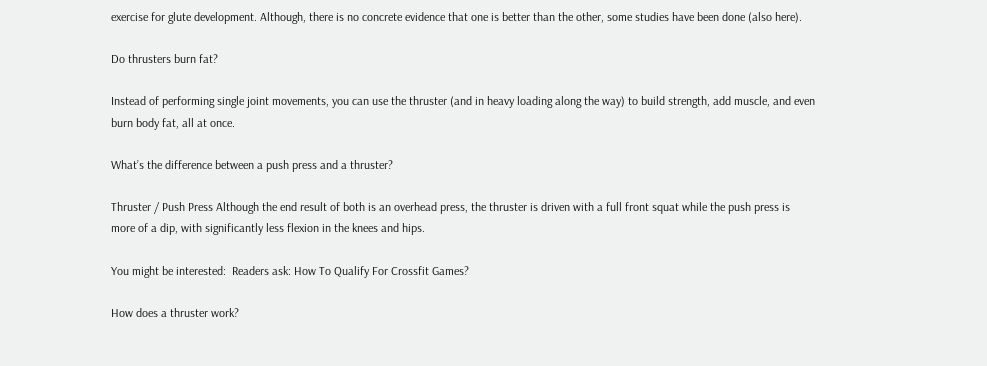exercise for glute development. Although, there is no concrete evidence that one is better than the other, some studies have been done (also here).

Do thrusters burn fat?

Instead of performing single joint movements, you can use the thruster (and in heavy loading along the way) to build strength, add muscle, and even burn body fat, all at once.

What’s the difference between a push press and a thruster?

Thruster / Push Press Although the end result of both is an overhead press, the thruster is driven with a full front squat while the push press is more of a dip, with significantly less flexion in the knees and hips.

You might be interested:  Readers ask: How To Qualify For Crossfit Games?

How does a thruster work?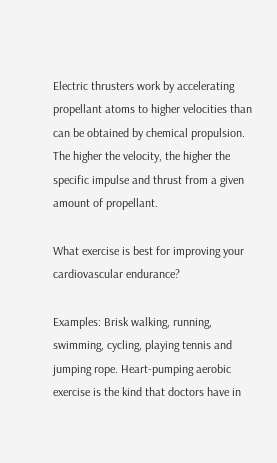Electric thrusters work by accelerating propellant atoms to higher velocities than can be obtained by chemical propulsion. The higher the velocity, the higher the specific impulse and thrust from a given amount of propellant.

What exercise is best for improving your cardiovascular endurance?

Examples: Brisk walking, running, swimming, cycling, playing tennis and jumping rope. Heart-pumping aerobic exercise is the kind that doctors have in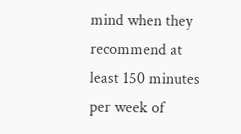mind when they recommend at least 150 minutes per week of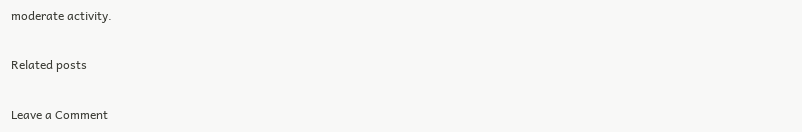moderate activity.

Related posts

Leave a Comment